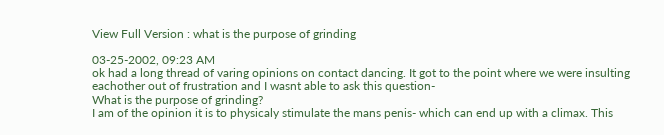View Full Version : what is the purpose of grinding

03-25-2002, 09:23 AM
ok had a long thread of varing opinions on contact dancing. It got to the point where we were insulting eachother out of frustration and I wasnt able to ask this question-
What is the purpose of grinding?
I am of the opinion it is to physicaly stimulate the mans penis- which can end up with a climax. This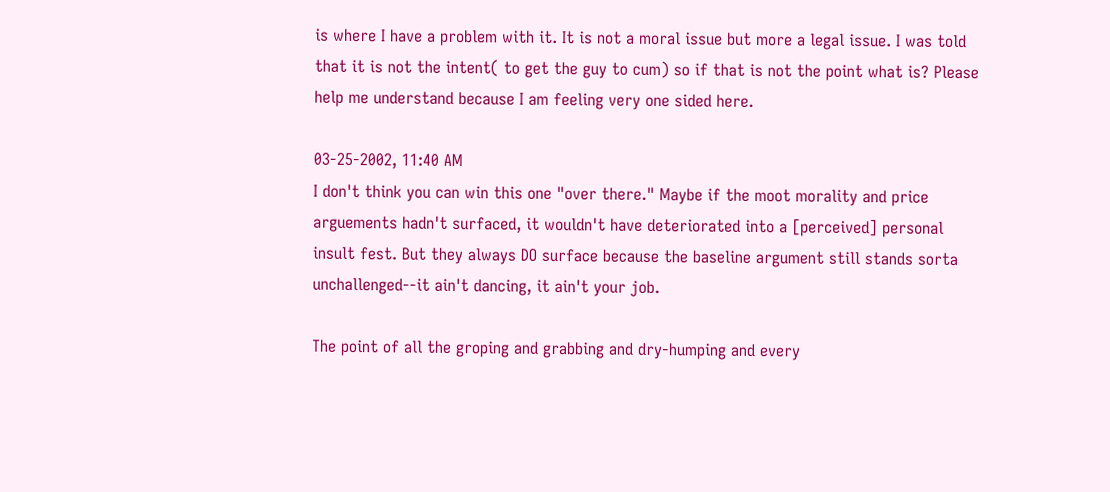is where I have a problem with it. It is not a moral issue but more a legal issue. I was told that it is not the intent( to get the guy to cum) so if that is not the point what is? Please help me understand because I am feeling very one sided here.

03-25-2002, 11:40 AM
I don't think you can win this one "over there." Maybe if the moot morality and price arguements hadn't surfaced, it wouldn't have deteriorated into a [perceived] personal insult fest. But they always DO surface because the baseline argument still stands sorta unchallenged--it ain't dancing, it ain't your job.

The point of all the groping and grabbing and dry-humping and every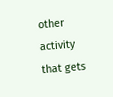other activity that gets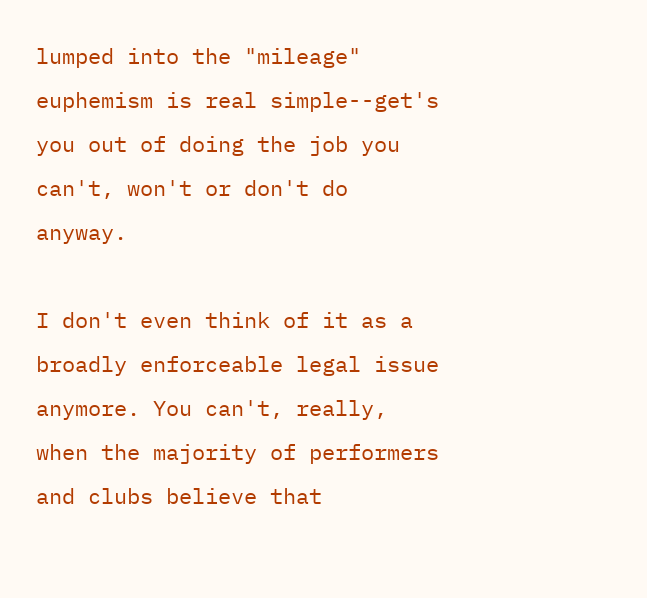lumped into the "mileage" euphemism is real simple--get's you out of doing the job you can't, won't or don't do anyway.

I don't even think of it as a broadly enforceable legal issue anymore. You can't, really, when the majority of performers and clubs believe that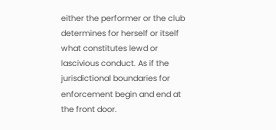either the performer or the club determines for herself or itself what constitutes lewd or lascivious conduct. As if the jurisdictional boundaries for enforcement begin and end at the front door.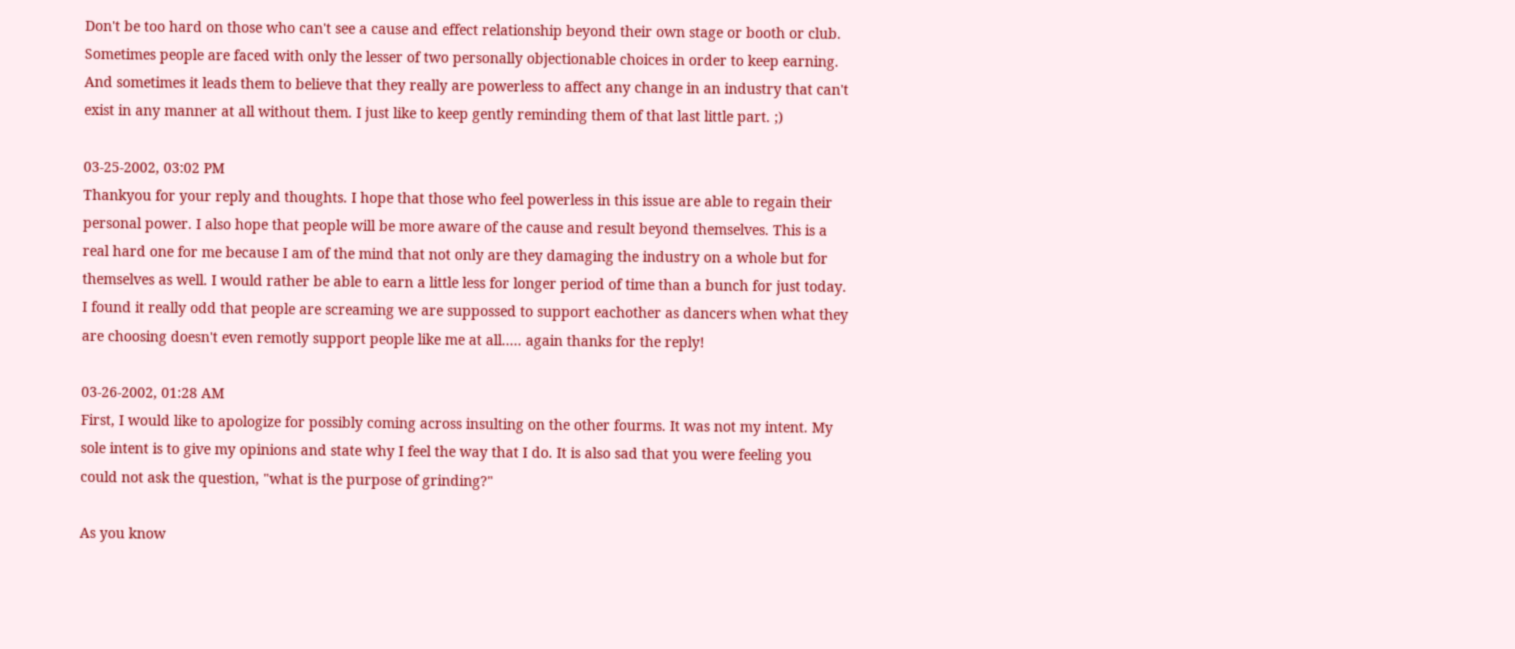Don't be too hard on those who can't see a cause and effect relationship beyond their own stage or booth or club. Sometimes people are faced with only the lesser of two personally objectionable choices in order to keep earning. And sometimes it leads them to believe that they really are powerless to affect any change in an industry that can't exist in any manner at all without them. I just like to keep gently reminding them of that last little part. ;)

03-25-2002, 03:02 PM
Thankyou for your reply and thoughts. I hope that those who feel powerless in this issue are able to regain their personal power. I also hope that people will be more aware of the cause and result beyond themselves. This is a real hard one for me because I am of the mind that not only are they damaging the industry on a whole but for themselves as well. I would rather be able to earn a little less for longer period of time than a bunch for just today. I found it really odd that people are screaming we are suppossed to support eachother as dancers when what they are choosing doesn't even remotly support people like me at all..... again thanks for the reply!

03-26-2002, 01:28 AM
First, I would like to apologize for possibly coming across insulting on the other fourms. It was not my intent. My sole intent is to give my opinions and state why I feel the way that I do. It is also sad that you were feeling you could not ask the question, "what is the purpose of grinding?"

As you know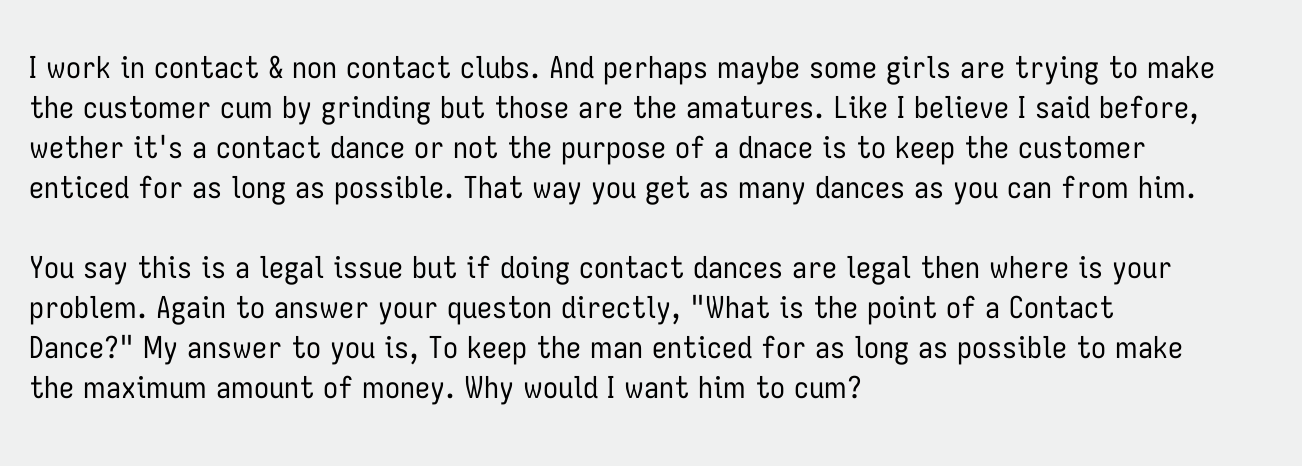I work in contact & non contact clubs. And perhaps maybe some girls are trying to make the customer cum by grinding but those are the amatures. Like I believe I said before, wether it's a contact dance or not the purpose of a dnace is to keep the customer enticed for as long as possible. That way you get as many dances as you can from him.

You say this is a legal issue but if doing contact dances are legal then where is your problem. Again to answer your queston directly, "What is the point of a Contact Dance?" My answer to you is, To keep the man enticed for as long as possible to make the maximum amount of money. Why would I want him to cum?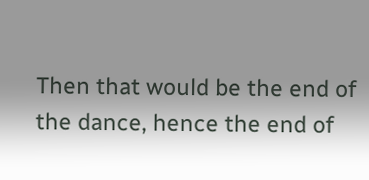Then that would be the end of the dance, hence the end of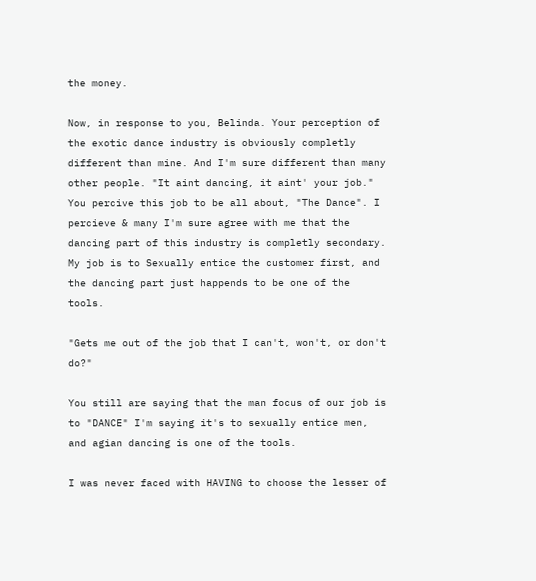the money.

Now, in response to you, Belinda. Your perception of the exotic dance industry is obviously completly different than mine. And I'm sure different than many other people. "It aint dancing, it aint' your job." You percive this job to be all about, "The Dance". I percieve & many I'm sure agree with me that the dancing part of this industry is completly secondary. My job is to Sexually entice the customer first, and the dancing part just happends to be one of the tools.

"Gets me out of the job that I can't, won't, or don't do?"

You still are saying that the man focus of our job is to "DANCE" I'm saying it's to sexually entice men, and agian dancing is one of the tools.

I was never faced with HAVING to choose the lesser of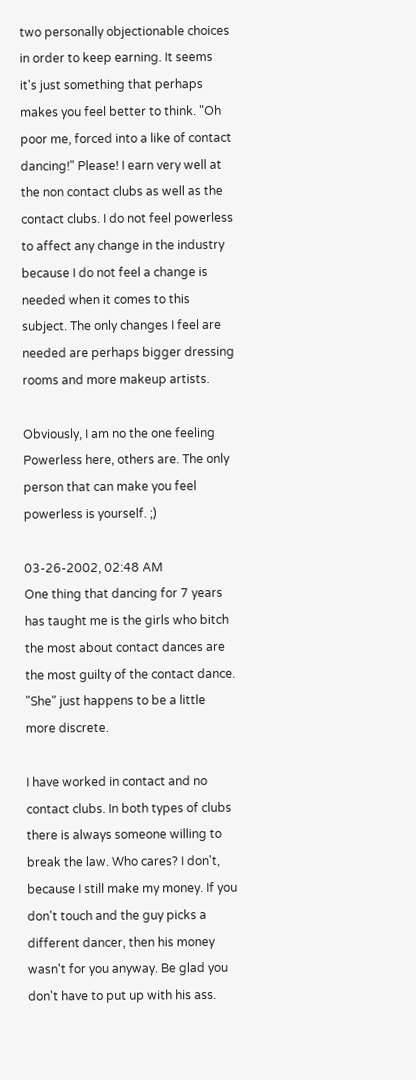two personally objectionable choices in order to keep earning. It seems it's just something that perhaps makes you feel better to think. "Oh poor me, forced into a like of contact dancing!" Please! I earn very well at the non contact clubs as well as the contact clubs. I do not feel powerless to affect any change in the industry because I do not feel a change is needed when it comes to this subject. The only changes I feel are needed are perhaps bigger dressing rooms and more makeup artists.

Obviously, I am no the one feeling Powerless here, others are. The only person that can make you feel powerless is yourself. ;)

03-26-2002, 02:48 AM
One thing that dancing for 7 years has taught me is the girls who bitch the most about contact dances are the most guilty of the contact dance. "She" just happens to be a little more discrete.

I have worked in contact and no contact clubs. In both types of clubs there is always someone willing to break the law. Who cares? I don't, because I still make my money. If you don't touch and the guy picks a different dancer, then his money wasn't for you anyway. Be glad you don't have to put up with his ass.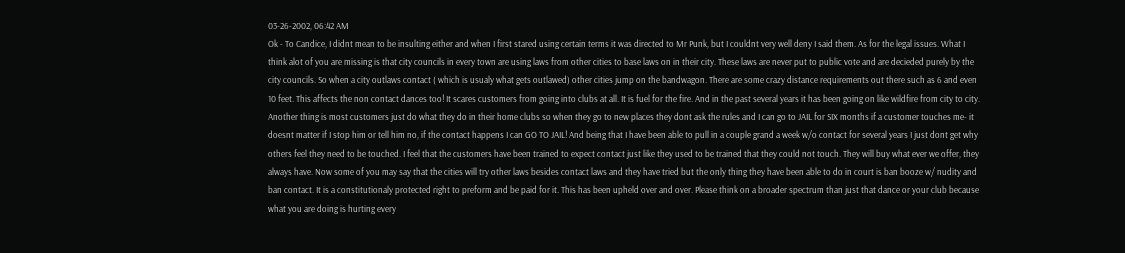03-26-2002, 06:42 AM
Ok - To Candice, I didnt mean to be insulting either and when I first stared using certain terms it was directed to Mr Punk, but I couldnt very well deny I said them. As for the legal issues. What I think alot of you are missing is that city councils in every town are using laws from other cities to base laws on in their city. These laws are never put to public vote and are decieded purely by the city councils. So when a city outlaws contact ( which is usualy what gets outlawed) other cities jump on the bandwagon. There are some crazy distance requirements out there such as 6 and even 10 feet. This affects the non contact dances too! It scares customers from going into clubs at all. It is fuel for the fire. And in the past several years it has been going on like wildfire from city to city. Another thing is most customers just do what they do in their home clubs so when they go to new places they dont ask the rules and I can go to JAIL for SIX months if a customer touches me- it doesnt matter if I stop him or tell him no, if the contact happens I can GO TO JAIL! And being that I have been able to pull in a couple grand a week w/o contact for several years I just dont get why others feel they need to be touched. I feel that the customers have been trained to expect contact just like they used to be trained that they could not touch. They will buy what ever we offer, they always have. Now some of you may say that the cities will try other laws besides contact laws and they have tried but the only thing they have been able to do in court is ban booze w/ nudity and ban contact. It is a constitutionaly protected right to preform and be paid for it. This has been upheld over and over. Please think on a broader spectrum than just that dance or your club because what you are doing is hurting every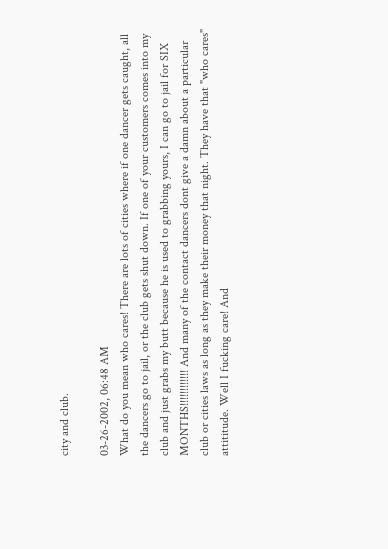city and club.

03-26-2002, 06:48 AM
What do you mean who cares! There are lots of cities where if one dancer gets caught, all the dancers go to jail, or the club gets shut down. If one of your customers comes into my club and just grabs my butt because he is used to grabbing yours, I can go to jail for SIX MONTHS!!!!!!!!!!!! And many of the contact dancers dont give a damn about a particular club or cities laws as long as they make their money that night. They have that "who cares" attititude. Well I fucking care! And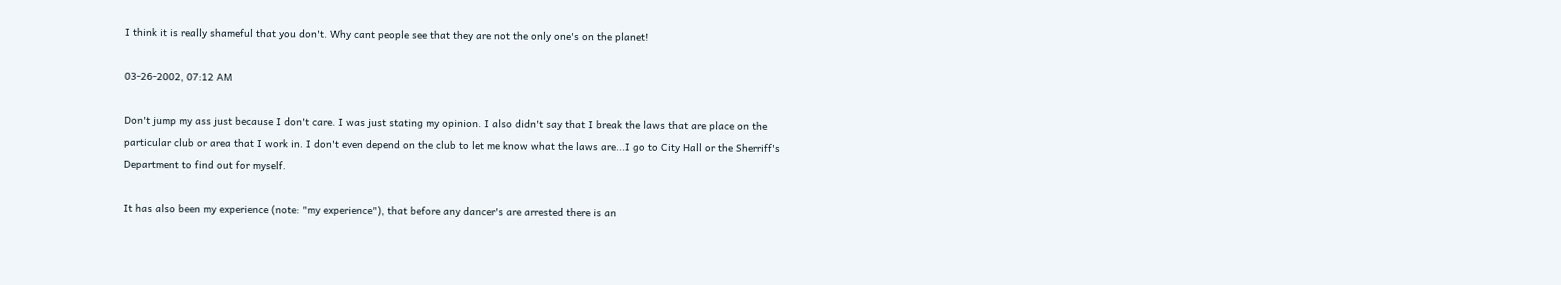I think it is really shameful that you don't. Why cant people see that they are not the only one's on the planet!

03-26-2002, 07:12 AM

Don't jump my ass just because I don't care. I was just stating my opinion. I also didn't say that I break the laws that are place on the particular club or area that I work in. I don't even depend on the club to let me know what the laws are...I go to City Hall or the Sherriff's Department to find out for myself.

It has also been my experience (note: "my experience"), that before any dancer's are arrested there is an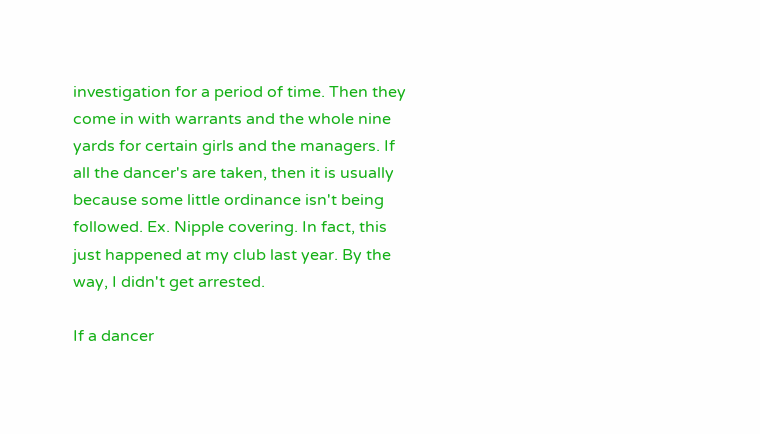investigation for a period of time. Then they come in with warrants and the whole nine yards for certain girls and the managers. If all the dancer's are taken, then it is usually because some little ordinance isn't being followed. Ex. Nipple covering. In fact, this just happened at my club last year. By the way, I didn't get arrested.

If a dancer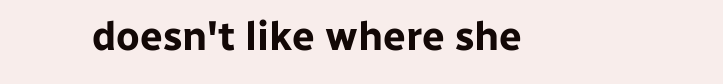doesn't like where she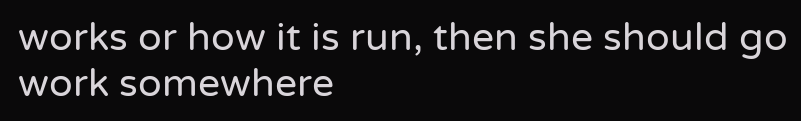works or how it is run, then she should go work somewhere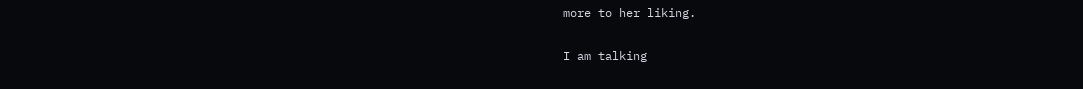more to her liking.

I am talking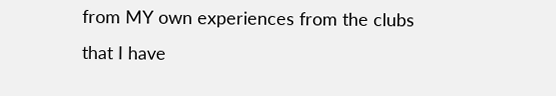from MY own experiences from the clubs that I have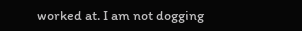worked at. I am not dogging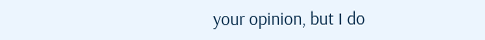your opinion, but I do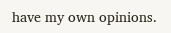have my own opinions.